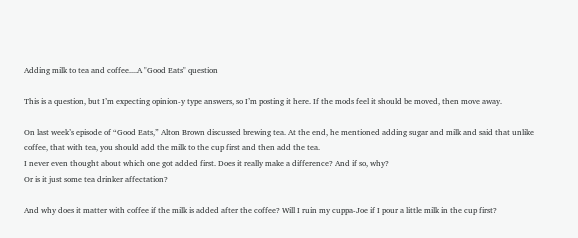Adding milk to tea and coffee....A "Good Eats" question

This is a question, but I’m expecting opinion-y type answers, so I’m posting it here. If the mods feel it should be moved, then move away.

On last week’s episode of “Good Eats,” Alton Brown discussed brewing tea. At the end, he mentioned adding sugar and milk and said that unlike coffee, that with tea, you should add the milk to the cup first and then add the tea.
I never even thought about which one got added first. Does it really make a difference? And if so, why?
Or is it just some tea drinker affectation?

And why does it matter with coffee if the milk is added after the coffee? Will I ruin my cuppa-Joe if I pour a little milk in the cup first?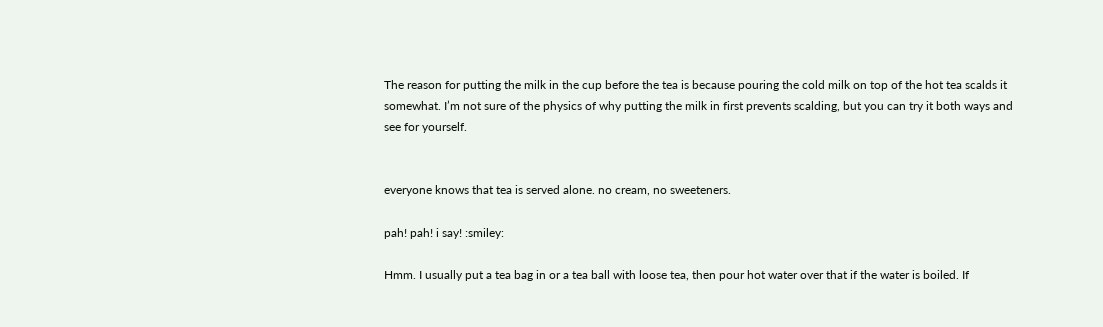The reason for putting the milk in the cup before the tea is because pouring the cold milk on top of the hot tea scalds it somewhat. I’m not sure of the physics of why putting the milk in first prevents scalding, but you can try it both ways and see for yourself.


everyone knows that tea is served alone. no cream, no sweeteners.

pah! pah! i say! :smiley:

Hmm. I usually put a tea bag in or a tea ball with loose tea, then pour hot water over that if the water is boiled. If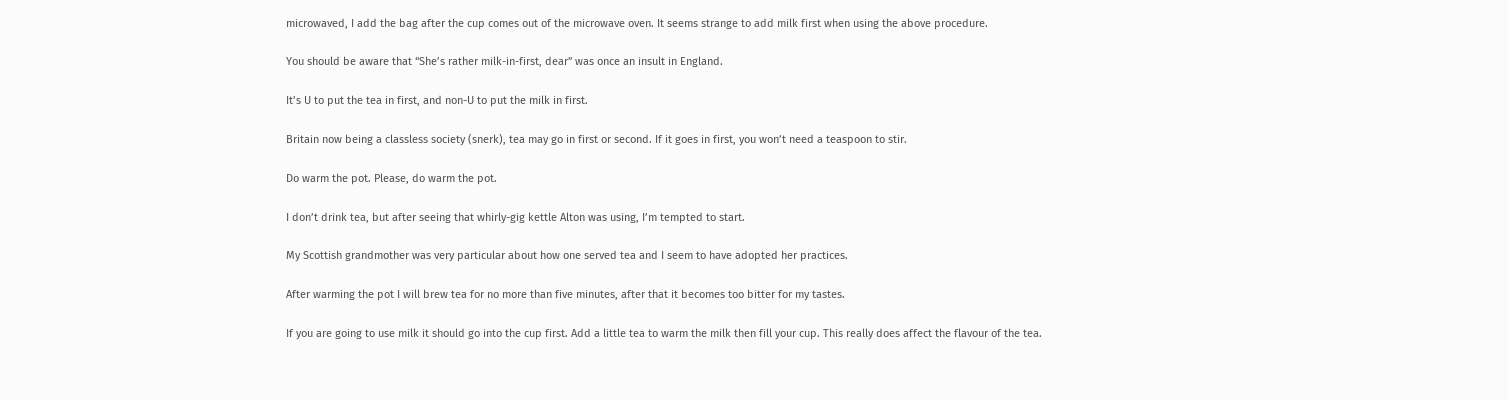microwaved, I add the bag after the cup comes out of the microwave oven. It seems strange to add milk first when using the above procedure.

You should be aware that “She’s rather milk-in-first, dear” was once an insult in England.

It’s U to put the tea in first, and non-U to put the milk in first.

Britain now being a classless society (snerk), tea may go in first or second. If it goes in first, you won’t need a teaspoon to stir.

Do warm the pot. Please, do warm the pot.

I don’t drink tea, but after seeing that whirly-gig kettle Alton was using, I’m tempted to start.

My Scottish grandmother was very particular about how one served tea and I seem to have adopted her practices.

After warming the pot I will brew tea for no more than five minutes, after that it becomes too bitter for my tastes.

If you are going to use milk it should go into the cup first. Add a little tea to warm the milk then fill your cup. This really does affect the flavour of the tea.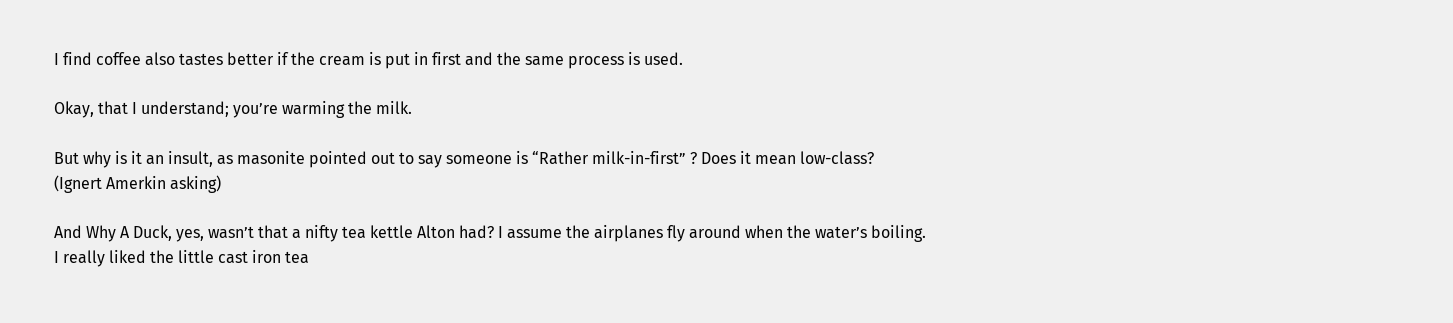I find coffee also tastes better if the cream is put in first and the same process is used.

Okay, that I understand; you’re warming the milk.

But why is it an insult, as masonite pointed out to say someone is “Rather milk-in-first” ? Does it mean low-class?
(Ignert Amerkin asking)

And Why A Duck, yes, wasn’t that a nifty tea kettle Alton had? I assume the airplanes fly around when the water’s boiling.
I really liked the little cast iron tea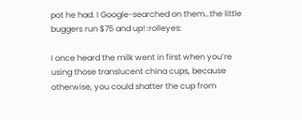pot he had. I Google-searched on them…the little buggers run $75 and up! :rolleyes:

I once heard the milk went in first when you’re using those translucent china cups, because otherwise, you could shatter the cup from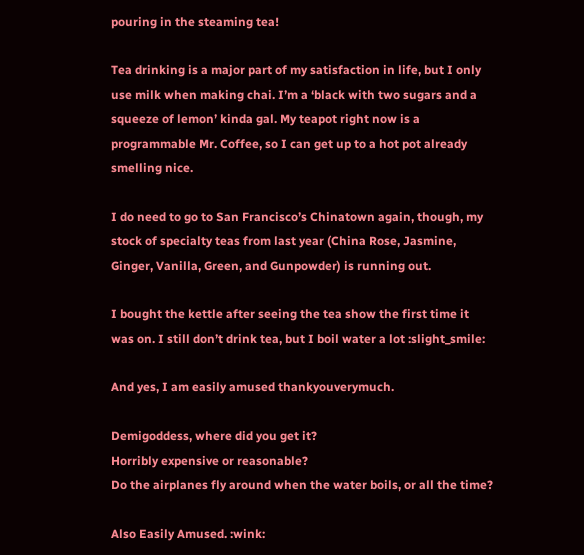pouring in the steaming tea!

Tea drinking is a major part of my satisfaction in life, but I only use milk when making chai. I’m a ‘black with two sugars and a squeeze of lemon’ kinda gal. My teapot right now is a programmable Mr. Coffee, so I can get up to a hot pot already smelling nice.

I do need to go to San Francisco’s Chinatown again, though, my stock of specialty teas from last year (China Rose, Jasmine, Ginger, Vanilla, Green, and Gunpowder) is running out.

I bought the kettle after seeing the tea show the first time it was on. I still don’t drink tea, but I boil water a lot :slight_smile:

And yes, I am easily amused thankyouverymuch.

Demigoddess, where did you get it?
Horribly expensive or reasonable?
Do the airplanes fly around when the water boils, or all the time?

Also Easily Amused. :wink: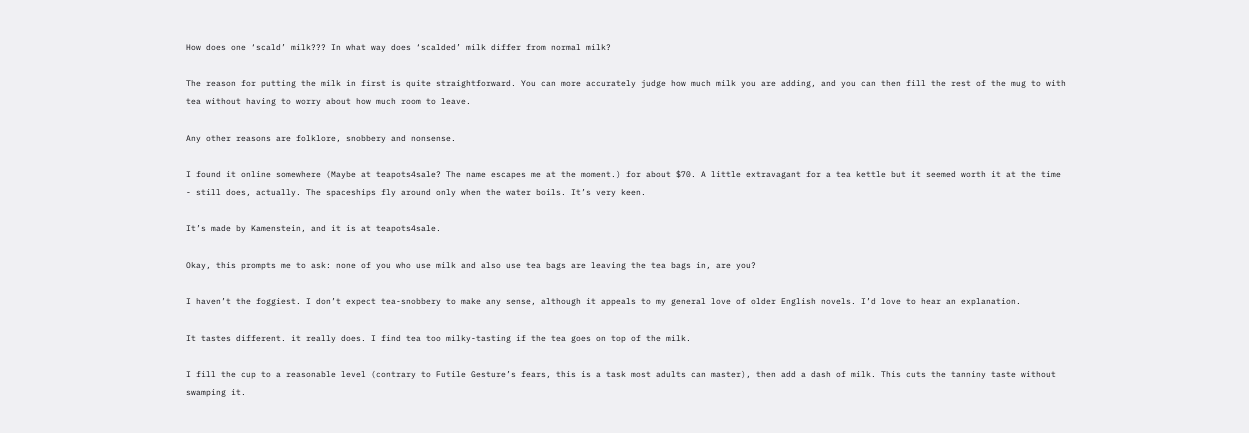How does one ‘scald’ milk??? In what way does ‘scalded’ milk differ from normal milk?

The reason for putting the milk in first is quite straightforward. You can more accurately judge how much milk you are adding, and you can then fill the rest of the mug to with tea without having to worry about how much room to leave.

Any other reasons are folklore, snobbery and nonsense.

I found it online somewhere (Maybe at teapots4sale? The name escapes me at the moment.) for about $70. A little extravagant for a tea kettle but it seemed worth it at the time - still does, actually. The spaceships fly around only when the water boils. It’s very keen.

It’s made by Kamenstein, and it is at teapots4sale.

Okay, this prompts me to ask: none of you who use milk and also use tea bags are leaving the tea bags in, are you?

I haven’t the foggiest. I don’t expect tea-snobbery to make any sense, although it appeals to my general love of older English novels. I’d love to hear an explanation.

It tastes different. it really does. I find tea too milky-tasting if the tea goes on top of the milk.

I fill the cup to a reasonable level (contrary to Futile Gesture’s fears, this is a task most adults can master), then add a dash of milk. This cuts the tanniny taste without swamping it.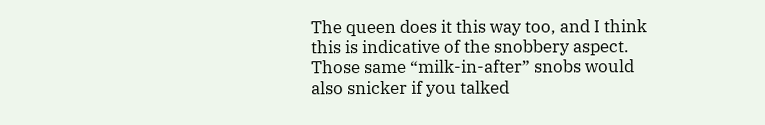The queen does it this way too, and I think this is indicative of the snobbery aspect. Those same “milk-in-after” snobs would also snicker if you talked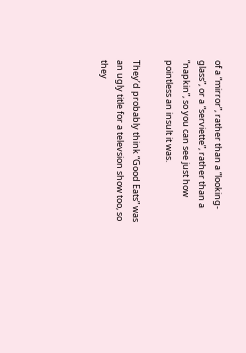of a “mirror”, rather than a “looking-glass”, or a “serviette”, rather than a “napkin”, so you can see just how pointless an insult it was.

They’d probably think “Good Eats” was an ugly title for a televsion show too, so they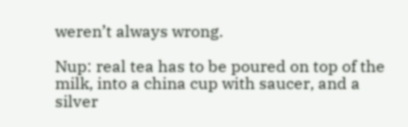weren’t always wrong.

Nup: real tea has to be poured on top of the milk, into a china cup with saucer, and a silver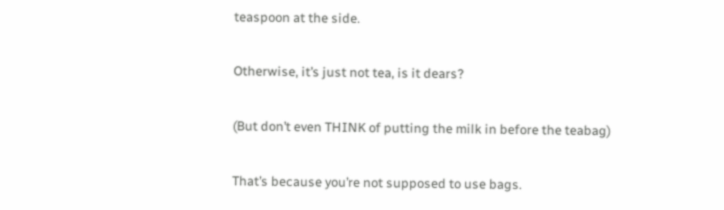teaspoon at the side.

Otherwise, it’s just not tea, is it dears?

(But don’t even THINK of putting the milk in before the teabag)

That’s because you’re not supposed to use bags.